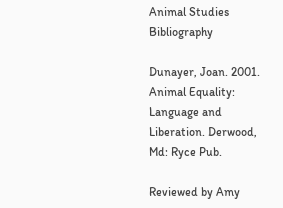Animal Studies Bibliography

Dunayer, Joan. 2001. Animal Equality: Language and Liberation. Derwood, Md: Ryce Pub.

Reviewed by Amy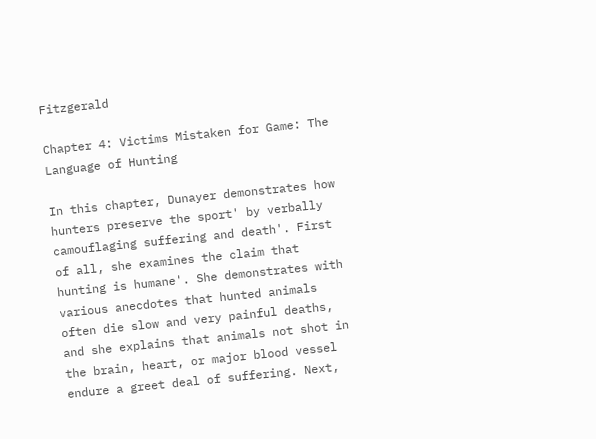Fitzgerald

Chapter 4: Victims Mistaken for Game: The Language of Hunting

In this chapter, Dunayer demonstrates how hunters preserve the sport' by verbally camouflaging suffering and death'. First of all, she examines the claim that hunting is humane'. She demonstrates with various anecdotes that hunted animals often die slow and very painful deaths, and she explains that animals not shot in the brain, heart, or major blood vessel endure a greet deal of suffering. Next,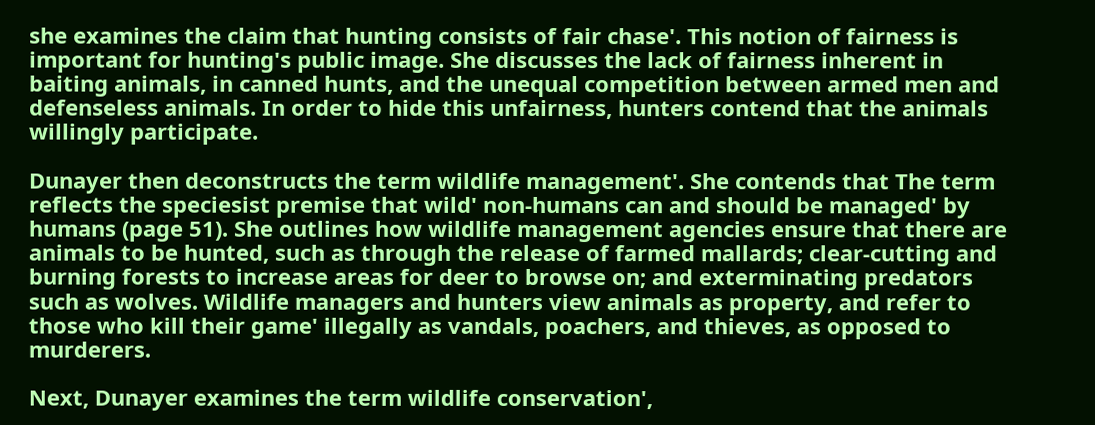she examines the claim that hunting consists of fair chase'. This notion of fairness is important for hunting's public image. She discusses the lack of fairness inherent in baiting animals, in canned hunts, and the unequal competition between armed men and defenseless animals. In order to hide this unfairness, hunters contend that the animals willingly participate.

Dunayer then deconstructs the term wildlife management'. She contends that The term reflects the speciesist premise that wild' non-humans can and should be managed' by humans (page 51). She outlines how wildlife management agencies ensure that there are animals to be hunted, such as through the release of farmed mallards; clear-cutting and burning forests to increase areas for deer to browse on; and exterminating predators such as wolves. Wildlife managers and hunters view animals as property, and refer to those who kill their game' illegally as vandals, poachers, and thieves, as opposed to murderers.

Next, Dunayer examines the term wildlife conservation',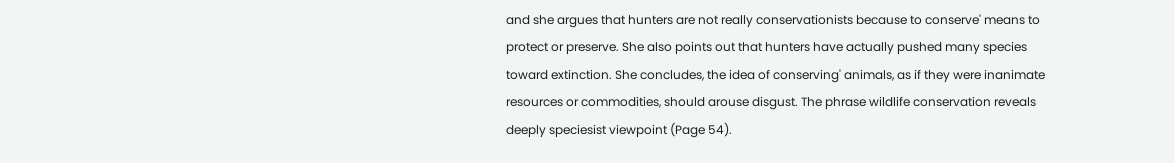and she argues that hunters are not really conservationists because to conserve' means to protect or preserve. She also points out that hunters have actually pushed many species toward extinction. She concludes, the idea of conserving' animals, as if they were inanimate resources or commodities, should arouse disgust. The phrase wildlife conservation reveals deeply speciesist viewpoint (Page 54).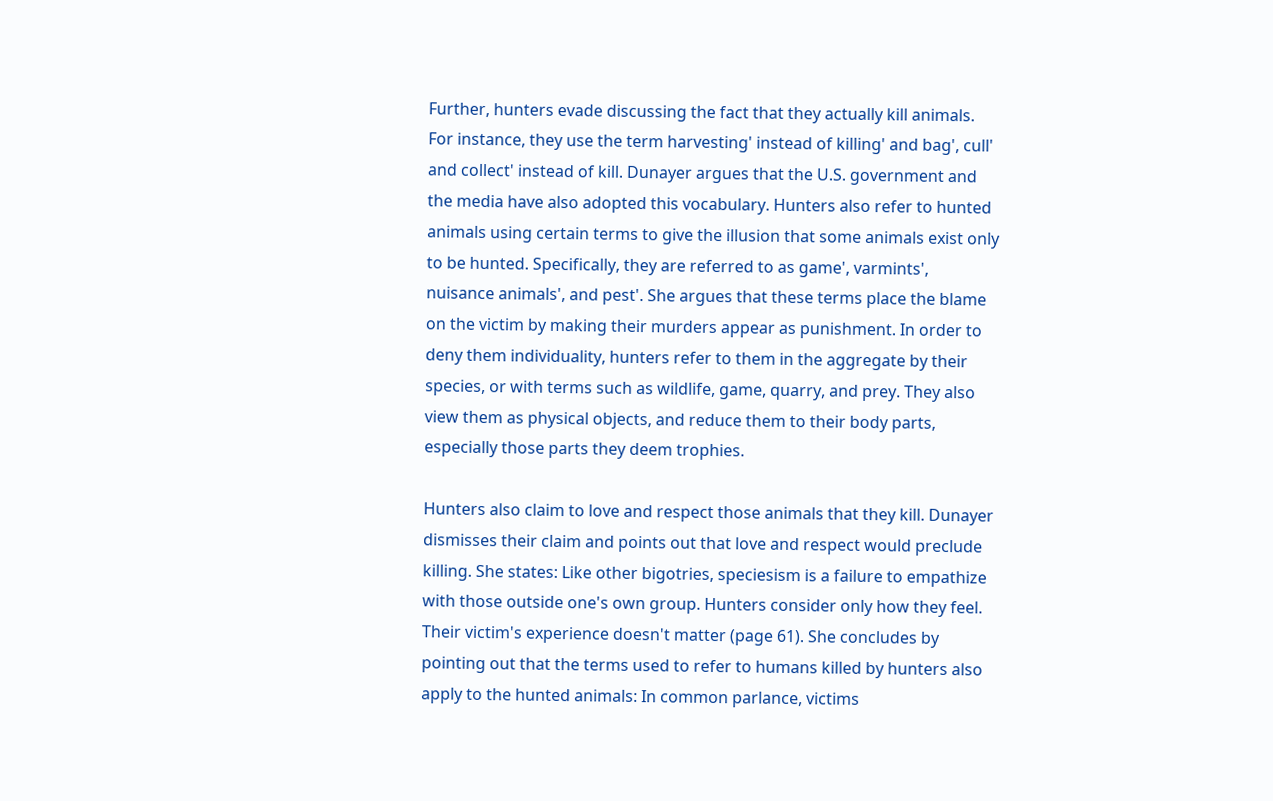Further, hunters evade discussing the fact that they actually kill animals. For instance, they use the term harvesting' instead of killing' and bag', cull' and collect' instead of kill. Dunayer argues that the U.S. government and the media have also adopted this vocabulary. Hunters also refer to hunted animals using certain terms to give the illusion that some animals exist only to be hunted. Specifically, they are referred to as game', varmints', nuisance animals', and pest'. She argues that these terms place the blame on the victim by making their murders appear as punishment. In order to deny them individuality, hunters refer to them in the aggregate by their species, or with terms such as wildlife, game, quarry, and prey. They also view them as physical objects, and reduce them to their body parts, especially those parts they deem trophies.

Hunters also claim to love and respect those animals that they kill. Dunayer dismisses their claim and points out that love and respect would preclude killing. She states: Like other bigotries, speciesism is a failure to empathize with those outside one's own group. Hunters consider only how they feel. Their victim's experience doesn't matter (page 61). She concludes by pointing out that the terms used to refer to humans killed by hunters also apply to the hunted animals: In common parlance, victims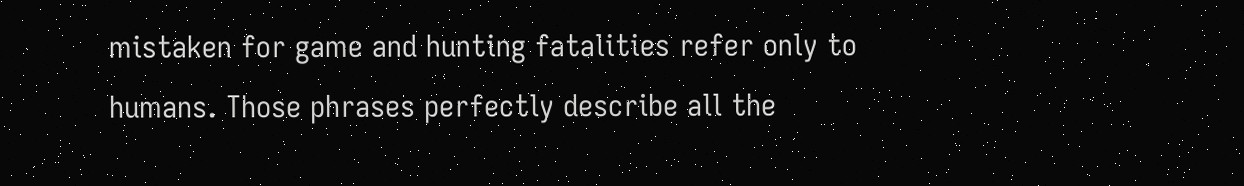mistaken for game and hunting fatalities refer only to humans. Those phrases perfectly describe all the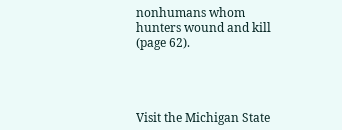nonhumans whom hunters wound and kill (page 62).




Visit the Michigan State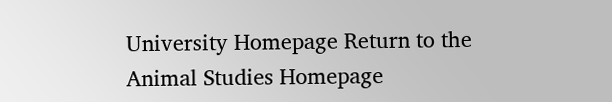University Homepage Return to the Animal Studies Homepage